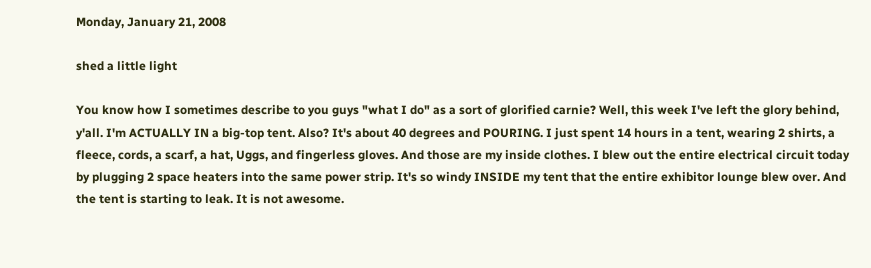Monday, January 21, 2008

shed a little light

You know how I sometimes describe to you guys "what I do" as a sort of glorified carnie? Well, this week I've left the glory behind, y'all. I'm ACTUALLY IN a big-top tent. Also? It's about 40 degrees and POURING. I just spent 14 hours in a tent, wearing 2 shirts, a fleece, cords, a scarf, a hat, Uggs, and fingerless gloves. And those are my inside clothes. I blew out the entire electrical circuit today by plugging 2 space heaters into the same power strip. It's so windy INSIDE my tent that the entire exhibitor lounge blew over. And the tent is starting to leak. It is not awesome.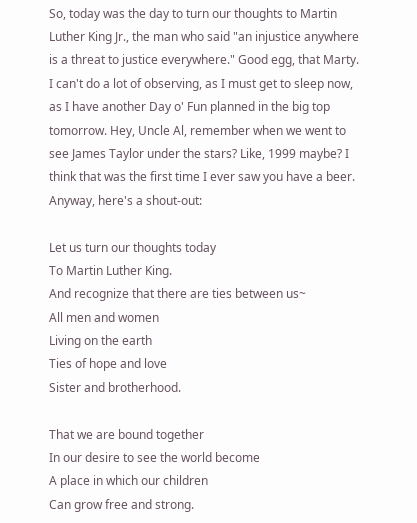So, today was the day to turn our thoughts to Martin Luther King Jr., the man who said "an injustice anywhere is a threat to justice everywhere." Good egg, that Marty. I can't do a lot of observing, as I must get to sleep now, as I have another Day o' Fun planned in the big top tomorrow. Hey, Uncle Al, remember when we went to see James Taylor under the stars? Like, 1999 maybe? I think that was the first time I ever saw you have a beer. Anyway, here's a shout-out:

Let us turn our thoughts today
To Martin Luther King.
And recognize that there are ties between us~
All men and women
Living on the earth
Ties of hope and love
Sister and brotherhood.

That we are bound together
In our desire to see the world become
A place in which our children
Can grow free and strong.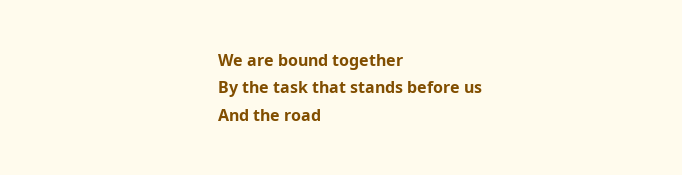We are bound together
By the task that stands before us
And the road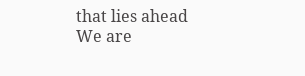that lies ahead
We are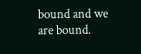bound and we are bound.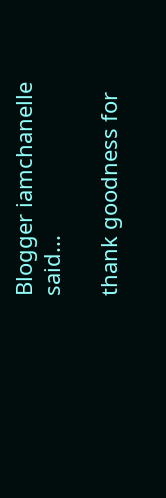Blogger iamchanelle said...

thank goodness for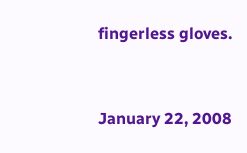fingerless gloves.


January 22, 2008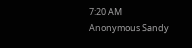7:20 AM
Anonymous Sandy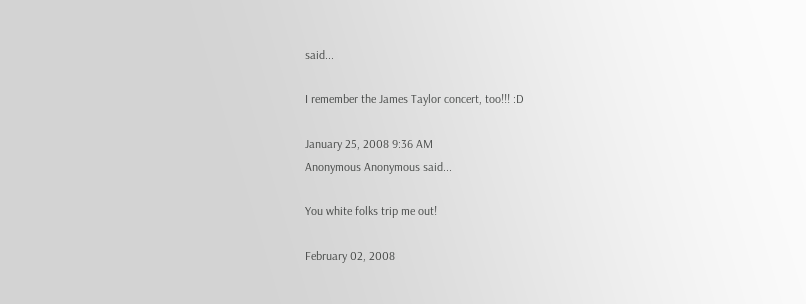said...

I remember the James Taylor concert, too!!! :D

January 25, 2008 9:36 AM
Anonymous Anonymous said...

You white folks trip me out!

February 02, 2008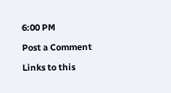6:00 PM

Post a Comment

Links to this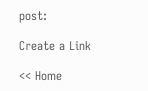post:

Create a Link

<< Home